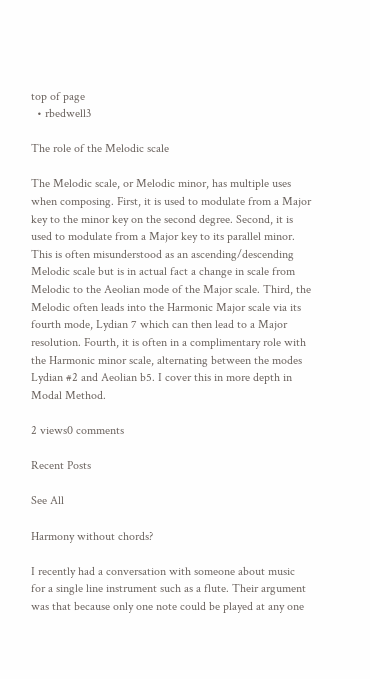top of page
  • rbedwell3

The role of the Melodic scale

The Melodic scale, or Melodic minor, has multiple uses when composing. First, it is used to modulate from a Major key to the minor key on the second degree. Second, it is used to modulate from a Major key to its parallel minor. This is often misunderstood as an ascending/descending Melodic scale but is in actual fact a change in scale from Melodic to the Aeolian mode of the Major scale. Third, the Melodic often leads into the Harmonic Major scale via its fourth mode, Lydian 7 which can then lead to a Major resolution. Fourth, it is often in a complimentary role with the Harmonic minor scale, alternating between the modes Lydian #2 and Aeolian b5. I cover this in more depth in Modal Method.

2 views0 comments

Recent Posts

See All

Harmony without chords?

I recently had a conversation with someone about music for a single line instrument such as a flute. Their argument was that because only one note could be played at any one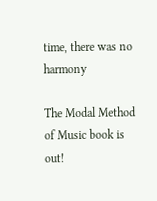time, there was no harmony

The Modal Method of Music book is out!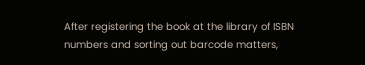After registering the book at the library of ISBN numbers and sorting out barcode matters,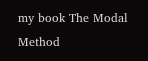my book The Modal Method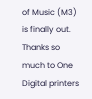of Music (M3) is finally out. Thanks so much to One Digital printers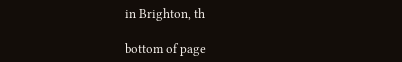in Brighton, th

bottom of page